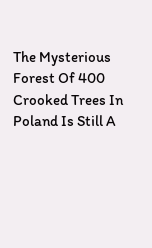The Mysterious Forest Of 400 Crooked Trees In Poland Is Still A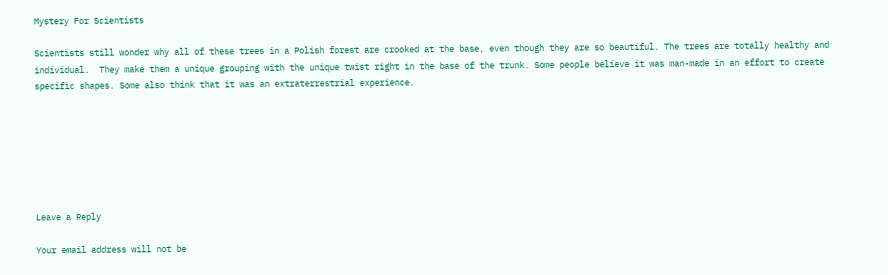Mystery For Scientists

Scientists still wonder why all of these trees in a Polish forest are crooked at the base, even though they are so beautiful. The trees are totally healthy and individual.  They make them a unique grouping with the unique twist right in the base of the trunk. Some people believe it was man-made in an effort to create specific shapes. Some also think that it was an extraterrestrial experience.







Leave a Reply

Your email address will not be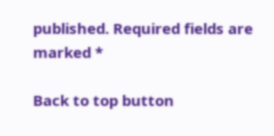published. Required fields are marked *

Back to top button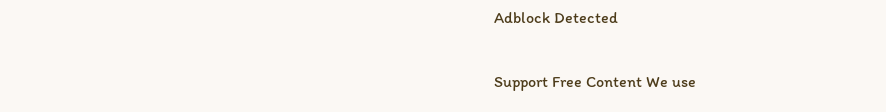Adblock Detected

Support Free Content We use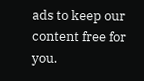ads to keep our content free for you.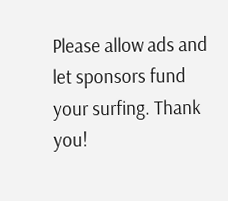Please allow ads and let sponsors fund your surfing. Thank you!